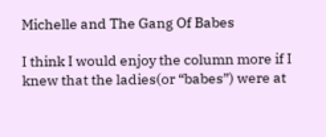Michelle and The Gang Of Babes

I think I would enjoy the column more if I knew that the ladies(or “babes”) were at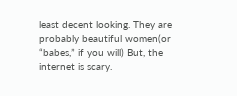least decent looking. They are probably beautiful women(or “babes,” if you will) But, the internet is scary.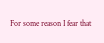For some reason I fear that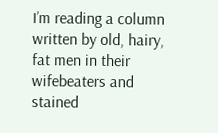I’m reading a column written by old, hairy, fat men in their wifebeaters and stained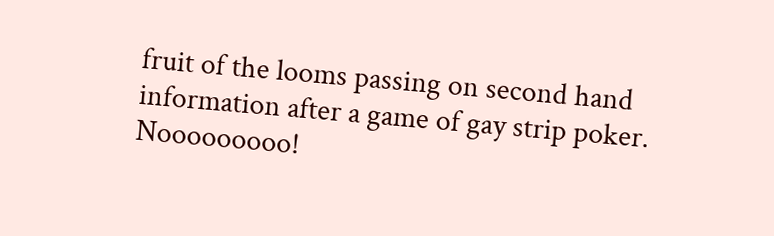fruit of the looms passing on second hand information after a game of gay strip poker. Nooooooooo!